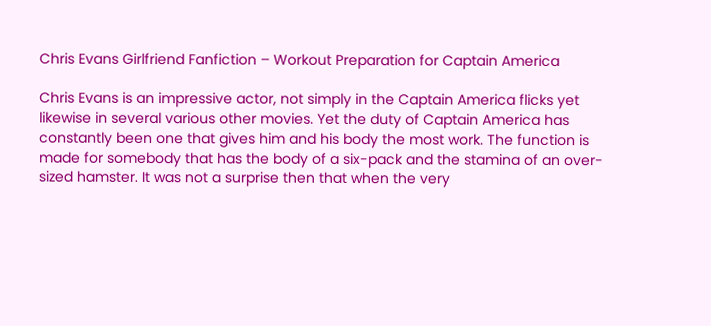Chris Evans Girlfriend Fanfiction – Workout Preparation for Captain America

Chris Evans is an impressive actor, not simply in the Captain America flicks yet likewise in several various other movies. Yet the duty of Captain America has constantly been one that gives him and his body the most work. The function is made for somebody that has the body of a six-pack and the stamina of an over-sized hamster. It was not a surprise then that when the very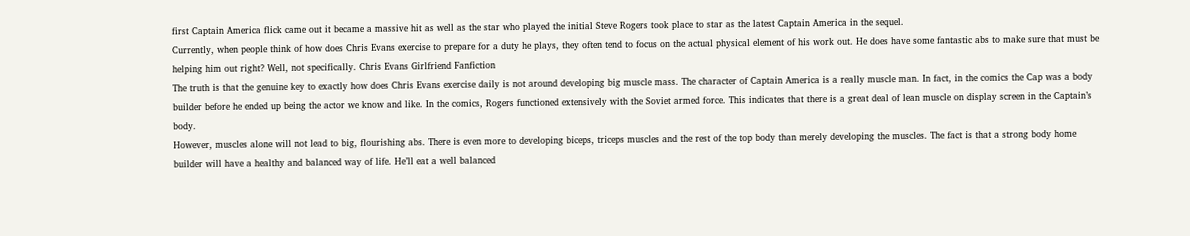first Captain America flick came out it became a massive hit as well as the star who played the initial Steve Rogers took place to star as the latest Captain America in the sequel.
Currently, when people think of how does Chris Evans exercise to prepare for a duty he plays, they often tend to focus on the actual physical element of his work out. He does have some fantastic abs to make sure that must be helping him out right? Well, not specifically. Chris Evans Girlfriend Fanfiction
The truth is that the genuine key to exactly how does Chris Evans exercise daily is not around developing big muscle mass. The character of Captain America is a really muscle man. In fact, in the comics the Cap was a body builder before he ended up being the actor we know and like. In the comics, Rogers functioned extensively with the Soviet armed force. This indicates that there is a great deal of lean muscle on display screen in the Captain’s body.
However, muscles alone will not lead to big, flourishing abs. There is even more to developing biceps, triceps muscles and the rest of the top body than merely developing the muscles. The fact is that a strong body home builder will have a healthy and balanced way of life. He’ll eat a well balanced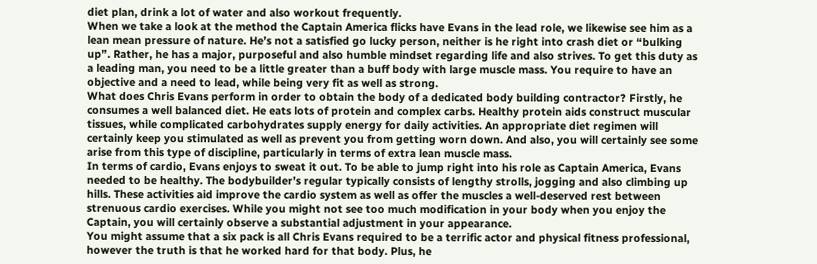diet plan, drink a lot of water and also workout frequently.
When we take a look at the method the Captain America flicks have Evans in the lead role, we likewise see him as a lean mean pressure of nature. He’s not a satisfied go lucky person, neither is he right into crash diet or “bulking up”. Rather, he has a major, purposeful and also humble mindset regarding life and also strives. To get this duty as a leading man, you need to be a little greater than a buff body with large muscle mass. You require to have an objective and a need to lead, while being very fit as well as strong.
What does Chris Evans perform in order to obtain the body of a dedicated body building contractor? Firstly, he consumes a well balanced diet. He eats lots of protein and complex carbs. Healthy protein aids construct muscular tissues, while complicated carbohydrates supply energy for daily activities. An appropriate diet regimen will certainly keep you stimulated as well as prevent you from getting worn down. And also, you will certainly see some arise from this type of discipline, particularly in terms of extra lean muscle mass.
In terms of cardio, Evans enjoys to sweat it out. To be able to jump right into his role as Captain America, Evans needed to be healthy. The bodybuilder’s regular typically consists of lengthy strolls, jogging and also climbing up hills. These activities aid improve the cardio system as well as offer the muscles a well-deserved rest between strenuous cardio exercises. While you might not see too much modification in your body when you enjoy the Captain, you will certainly observe a substantial adjustment in your appearance.
You might assume that a six pack is all Chris Evans required to be a terrific actor and physical fitness professional, however the truth is that he worked hard for that body. Plus, he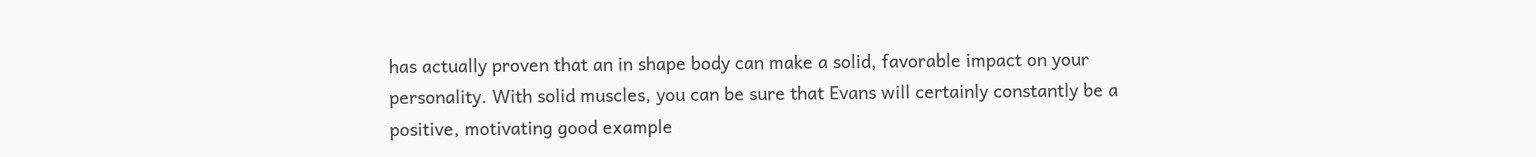has actually proven that an in shape body can make a solid, favorable impact on your personality. With solid muscles, you can be sure that Evans will certainly constantly be a positive, motivating good example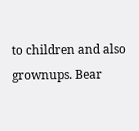to children and also grownups. Bear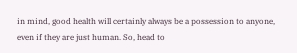in mind, good health will certainly always be a possession to anyone, even if they are just human. So, head to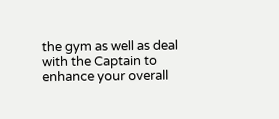the gym as well as deal with the Captain to enhance your overall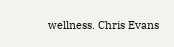wellness. Chris Evans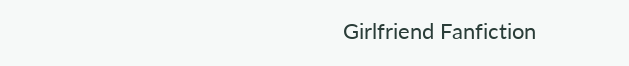Girlfriend Fanfiction